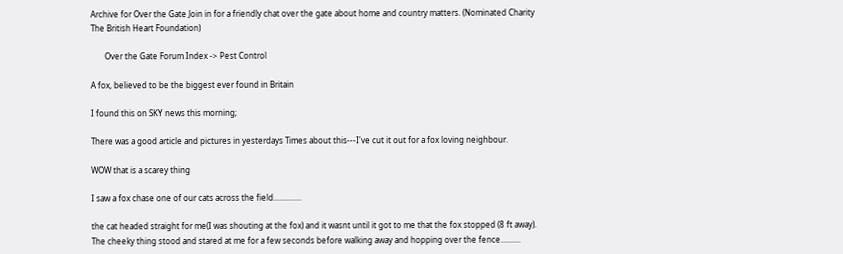Archive for Over the Gate Join in for a friendly chat over the gate about home and country matters. (Nominated Charity The British Heart Foundation)

       Over the Gate Forum Index -> Pest Control

A fox, believed to be the biggest ever found in Britain

I found this on SKY news this morning;

There was a good article and pictures in yesterdays Times about this---I've cut it out for a fox loving neighbour.

WOW that is a scarey thing

I saw a fox chase one of our cats across the field..............

the cat headed straight for me(I was shouting at the fox) and it wasnt until it got to me that the fox stopped (8 ft away).  The cheeky thing stood and stared at me for a few seconds before walking away and hopping over the fence..........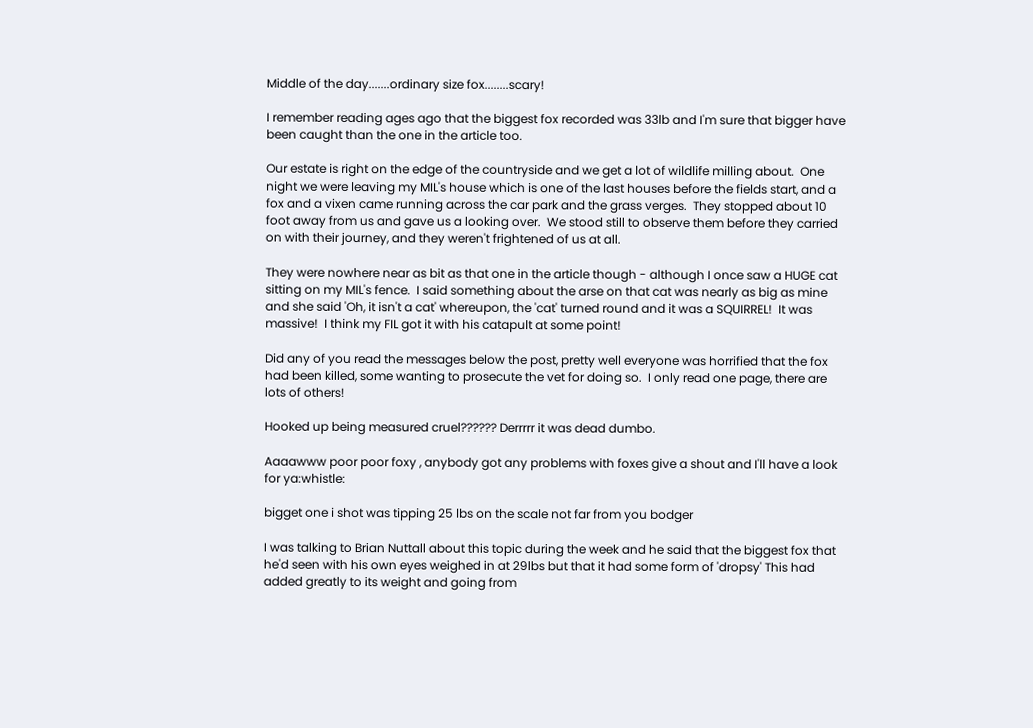Middle of the day.......ordinary size fox........scary!

I remember reading ages ago that the biggest fox recorded was 33lb and I'm sure that bigger have been caught than the one in the article too.

Our estate is right on the edge of the countryside and we get a lot of wildlife milling about.  One night we were leaving my MIL's house which is one of the last houses before the fields start, and a fox and a vixen came running across the car park and the grass verges.  They stopped about 10 foot away from us and gave us a looking over.  We stood still to observe them before they carried on with their journey, and they weren't frightened of us at all.

They were nowhere near as bit as that one in the article though - although I once saw a HUGE cat sitting on my MIL's fence.  I said something about the arse on that cat was nearly as big as mine and she said 'Oh, it isn't a cat' whereupon, the 'cat' turned round and it was a SQUIRREL!  It was massive!  I think my FIL got it with his catapult at some point!

Did any of you read the messages below the post, pretty well everyone was horrified that the fox had been killed, some wanting to prosecute the vet for doing so.  I only read one page, there are lots of others!

Hooked up being measured cruel?????? Derrrrr it was dead dumbo.

Aaaawww poor poor foxy , anybody got any problems with foxes give a shout and I'll have a look for ya:whistle:

bigget one i shot was tipping 25 lbs on the scale not far from you bodger

I was talking to Brian Nuttall about this topic during the week and he said that the biggest fox that he'd seen with his own eyes weighed in at 29lbs but that it had some form of 'dropsy' This had added greatly to its weight and going from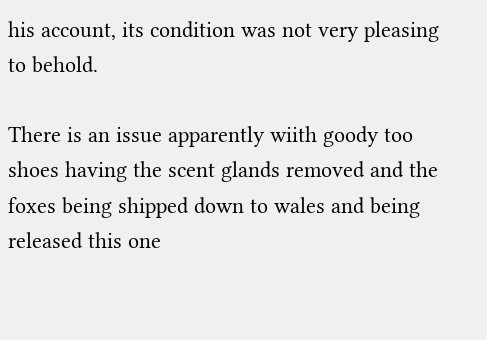his account, its condition was not very pleasing to behold.

There is an issue apparently wiith goody too shoes having the scent glands removed and the foxes being shipped down to wales and being released this one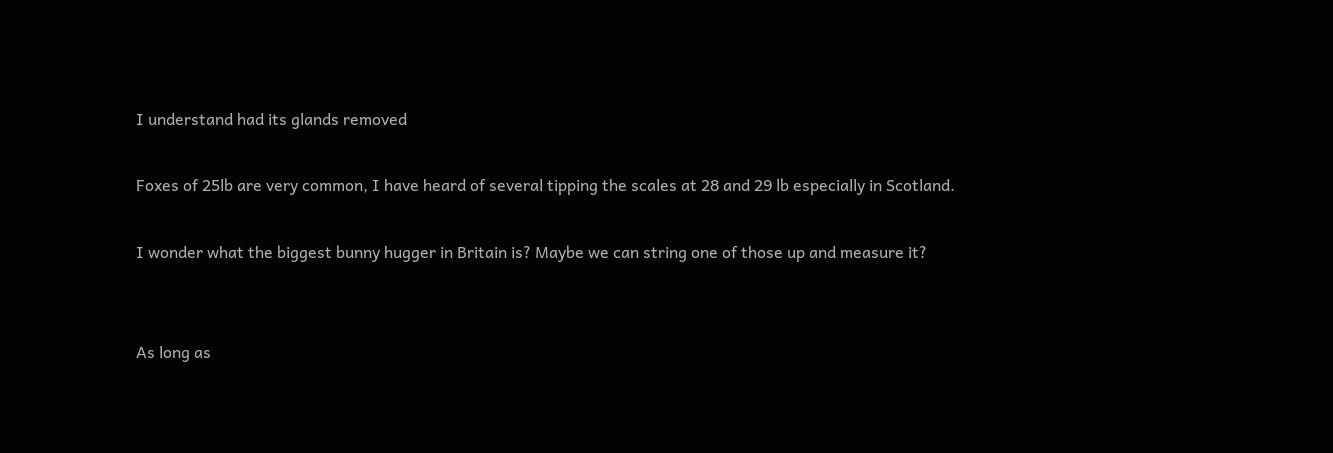I understand had its glands removed

Foxes of 25lb are very common, I have heard of several tipping the scales at 28 and 29 lb especially in Scotland.

I wonder what the biggest bunny hugger in Britain is? Maybe we can string one of those up and measure it?


As long as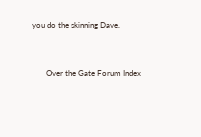you do the skinning Dave.


       Over the Gate Forum Index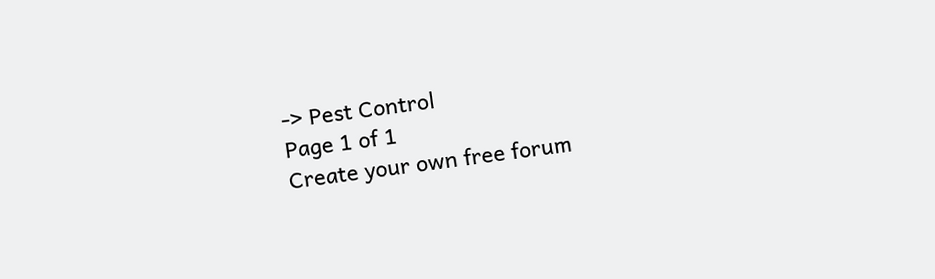-> Pest Control
Page 1 of 1
Create your own free forum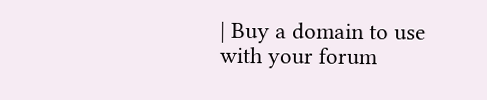| Buy a domain to use with your forum